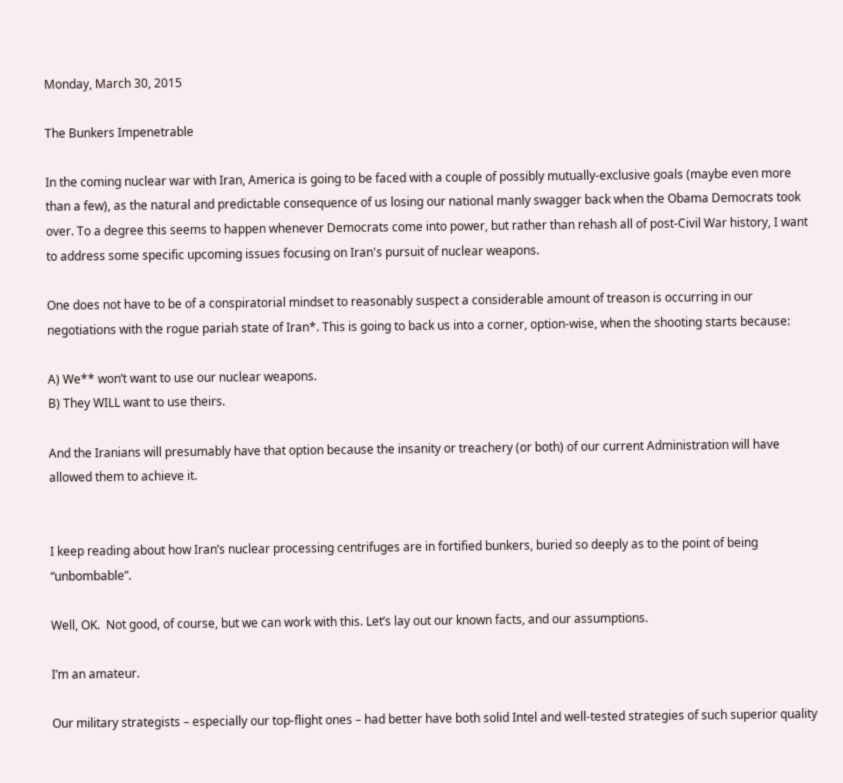Monday, March 30, 2015

The Bunkers Impenetrable

In the coming nuclear war with Iran, America is going to be faced with a couple of possibly mutually-exclusive goals (maybe even more than a few), as the natural and predictable consequence of us losing our national manly swagger back when the Obama Democrats took over. To a degree this seems to happen whenever Democrats come into power, but rather than rehash all of post-Civil War history, I want to address some specific upcoming issues focusing on Iran's pursuit of nuclear weapons.

One does not have to be of a conspiratorial mindset to reasonably suspect a considerable amount of treason is occurring in our negotiations with the rogue pariah state of Iran*. This is going to back us into a corner, option-wise, when the shooting starts because:

A) We** won’t want to use our nuclear weapons.
B) They WILL want to use theirs.

And the Iranians will presumably have that option because the insanity or treachery (or both) of our current Administration will have allowed them to achieve it.


I keep reading about how Iran’s nuclear processing centrifuges are in fortified bunkers, buried so deeply as to the point of being “unbombable”.

Well, OK.  Not good, of course, but we can work with this. Let’s lay out our known facts, and our assumptions.

I’m an amateur.

Our military strategists – especially our top-flight ones – had better have both solid Intel and well-tested strategies of such superior quality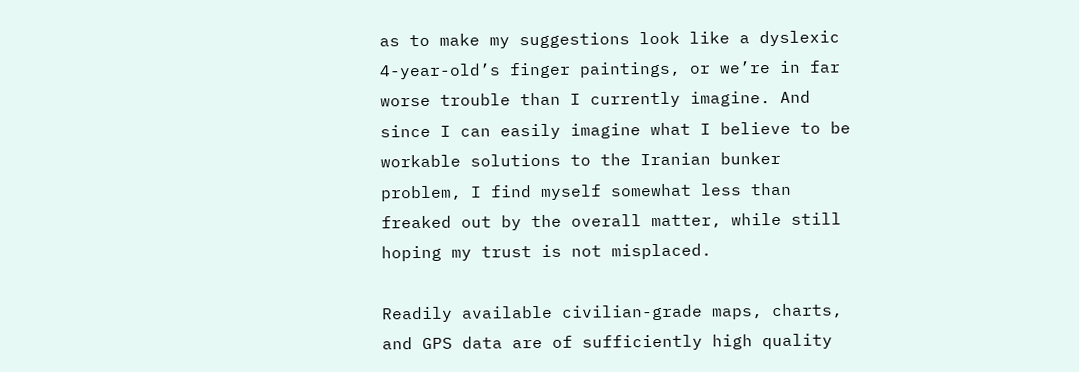as to make my suggestions look like a dyslexic 4-year-old’s finger paintings, or we’re in far worse trouble than I currently imagine. And since I can easily imagine what I believe to be workable solutions to the Iranian bunker problem, I find myself somewhat less than freaked out by the overall matter, while still hoping my trust is not misplaced.

Readily available civilian-grade maps, charts, and GPS data are of sufficiently high quality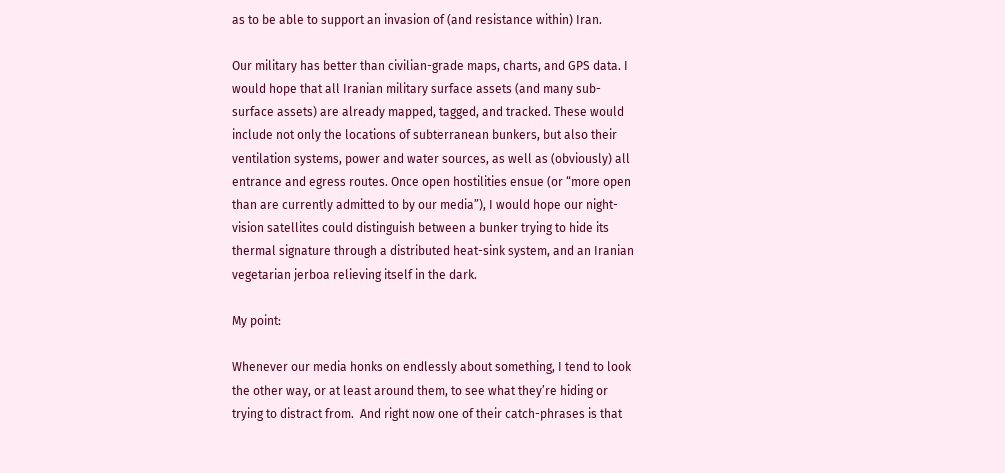as to be able to support an invasion of (and resistance within) Iran.

Our military has better than civilian-grade maps, charts, and GPS data. I would hope that all Iranian military surface assets (and many sub-surface assets) are already mapped, tagged, and tracked. These would include not only the locations of subterranean bunkers, but also their ventilation systems, power and water sources, as well as (obviously) all entrance and egress routes. Once open hostilities ensue (or “more open than are currently admitted to by our media”), I would hope our night-vision satellites could distinguish between a bunker trying to hide its thermal signature through a distributed heat-sink system, and an Iranian vegetarian jerboa relieving itself in the dark.

My point:

Whenever our media honks on endlessly about something, I tend to look the other way, or at least around them, to see what they’re hiding or trying to distract from.  And right now one of their catch-phrases is that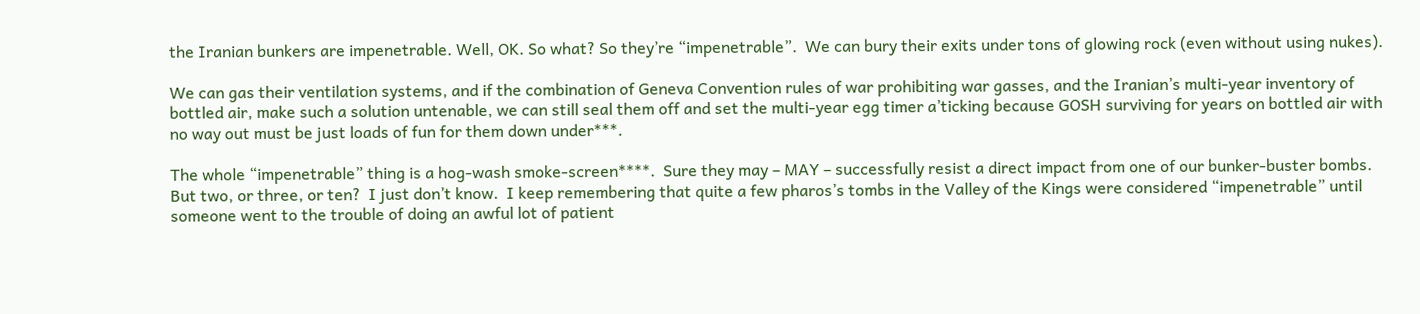the Iranian bunkers are impenetrable. Well, OK. So what? So they’re “impenetrable”.  We can bury their exits under tons of glowing rock (even without using nukes).

We can gas their ventilation systems, and if the combination of Geneva Convention rules of war prohibiting war gasses, and the Iranian’s multi-year inventory of bottled air, make such a solution untenable, we can still seal them off and set the multi-year egg timer a’ticking because GOSH surviving for years on bottled air with no way out must be just loads of fun for them down under***.

The whole “impenetrable” thing is a hog-wash smoke-screen****.  Sure they may – MAY – successfully resist a direct impact from one of our bunker-buster bombs. But two, or three, or ten?  I just don’t know.  I keep remembering that quite a few pharos’s tombs in the Valley of the Kings were considered “impenetrable” until someone went to the trouble of doing an awful lot of patient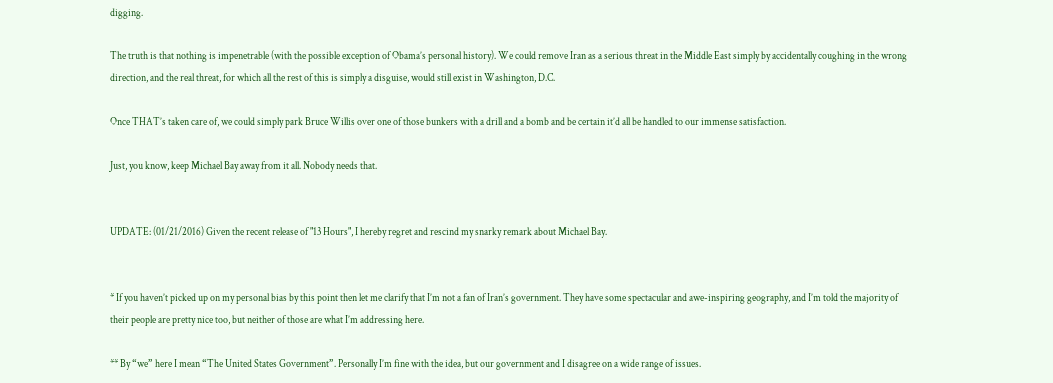digging.

The truth is that nothing is impenetrable (with the possible exception of Obama’s personal history). We could remove Iran as a serious threat in the Middle East simply by accidentally coughing in the wrong direction, and the real threat, for which all the rest of this is simply a disguise, would still exist in Washington, D.C.

Once THAT’s taken care of, we could simply park Bruce Willis over one of those bunkers with a drill and a bomb and be certain it’d all be handled to our immense satisfaction.

Just, you know, keep Michael Bay away from it all. Nobody needs that.


UPDATE: (01/21/2016) Given the recent release of "13 Hours", I hereby regret and rescind my snarky remark about Michael Bay.


* If you haven’t picked up on my personal bias by this point then let me clarify that I’m not a fan of Iran’s government. They have some spectacular and awe-inspiring geography, and I’m told the majority of their people are pretty nice too, but neither of those are what I’m addressing here.

** By “we” here I mean “The United States Government”. Personally I’m fine with the idea, but our government and I disagree on a wide range of issues.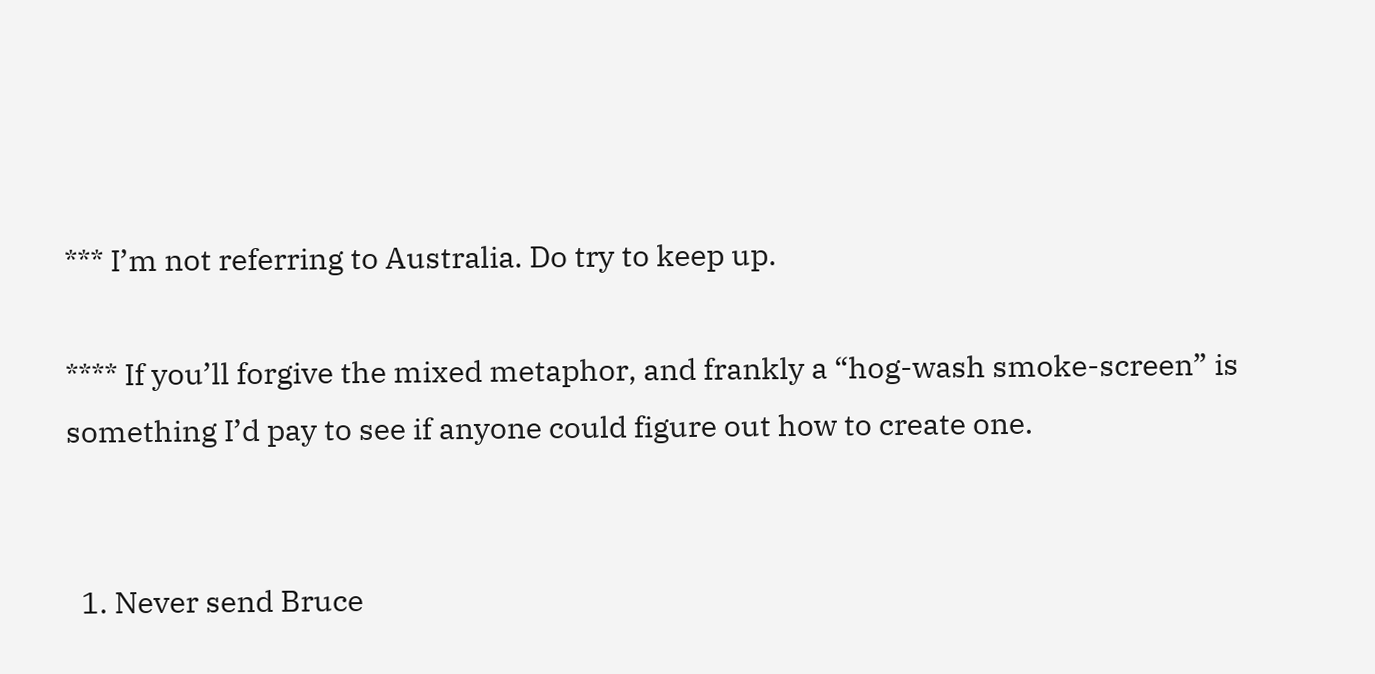*** I’m not referring to Australia. Do try to keep up.

**** If you’ll forgive the mixed metaphor, and frankly a “hog-wash smoke-screen” is something I’d pay to see if anyone could figure out how to create one.


  1. Never send Bruce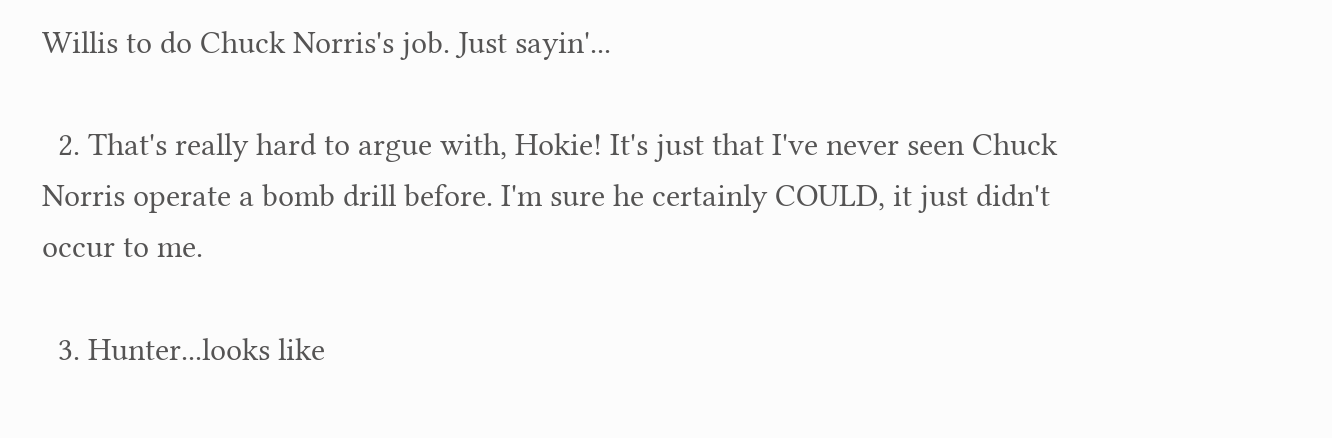Willis to do Chuck Norris's job. Just sayin'...

  2. That's really hard to argue with, Hokie! It's just that I've never seen Chuck Norris operate a bomb drill before. I'm sure he certainly COULD, it just didn't occur to me.

  3. Hunter...looks like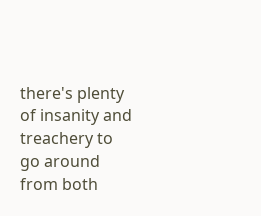there's plenty of insanity and treachery to go around from both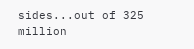sides...out of 325 million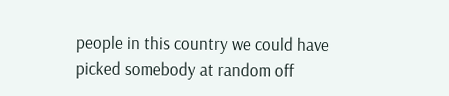people in this country we could have picked somebody at random off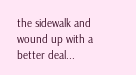the sidewalk and wound up with a better deal...